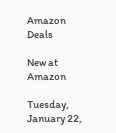Amazon Deals

New at Amazon

Tuesday, January 22,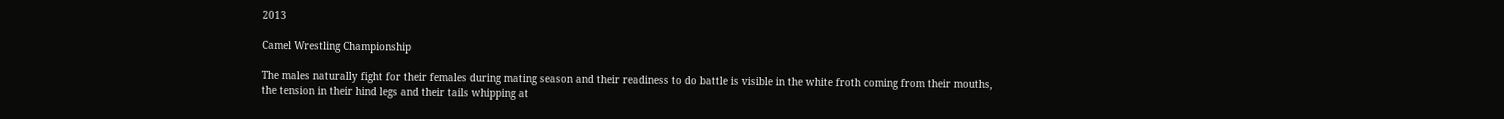2013

Camel Wrestling Championship

The males naturally fight for their females during mating season and their readiness to do battle is visible in the white froth coming from their mouths, the tension in their hind legs and their tails whipping at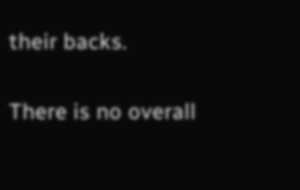their backs.

There is no overall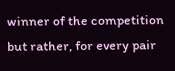winner of the competition but rather, for every pair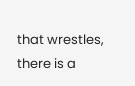that wrestles, there is a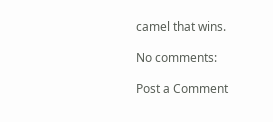camel that wins.

No comments:

Post a Comment